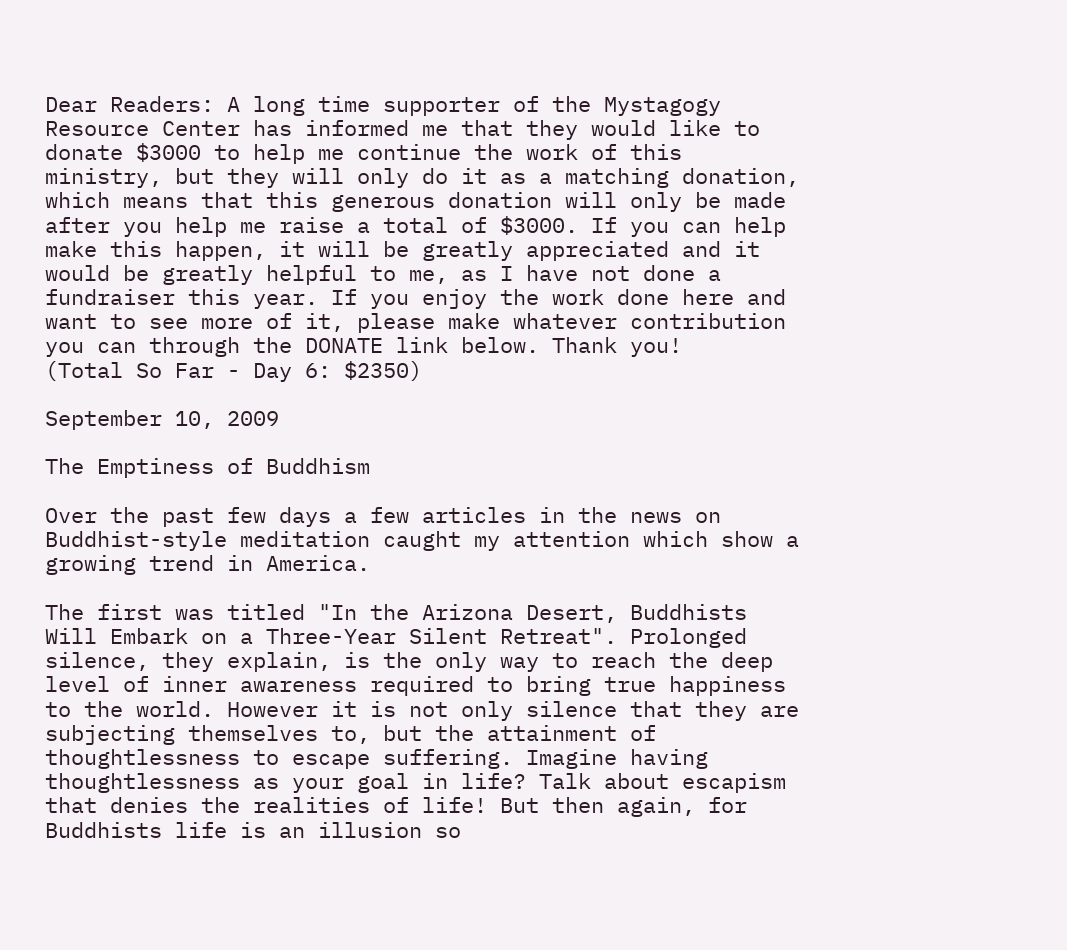Dear Readers: A long time supporter of the Mystagogy Resource Center has informed me that they would like to donate $3000 to help me continue the work of this ministry, but they will only do it as a matching donation, which means that this generous donation will only be made after you help me raise a total of $3000. If you can help make this happen, it will be greatly appreciated and it would be greatly helpful to me, as I have not done a fundraiser this year. If you enjoy the work done here and want to see more of it, please make whatever contribution you can through the DONATE link below. Thank you!
(Total So Far - Day 6: $2350)

September 10, 2009

The Emptiness of Buddhism

Over the past few days a few articles in the news on Buddhist-style meditation caught my attention which show a growing trend in America.

The first was titled "In the Arizona Desert, Buddhists Will Embark on a Three-Year Silent Retreat". Prolonged silence, they explain, is the only way to reach the deep level of inner awareness required to bring true happiness to the world. However it is not only silence that they are subjecting themselves to, but the attainment of thoughtlessness to escape suffering. Imagine having thoughtlessness as your goal in life? Talk about escapism that denies the realities of life! But then again, for Buddhists life is an illusion so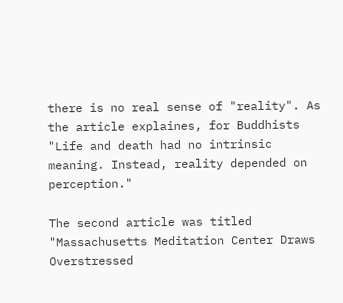there is no real sense of "reality". As the article explaines, for Buddhists "Life and death had no intrinsic meaning. Instead, reality depended on perception."

The second article was titled "Massachusetts Meditation Center Draws Overstressed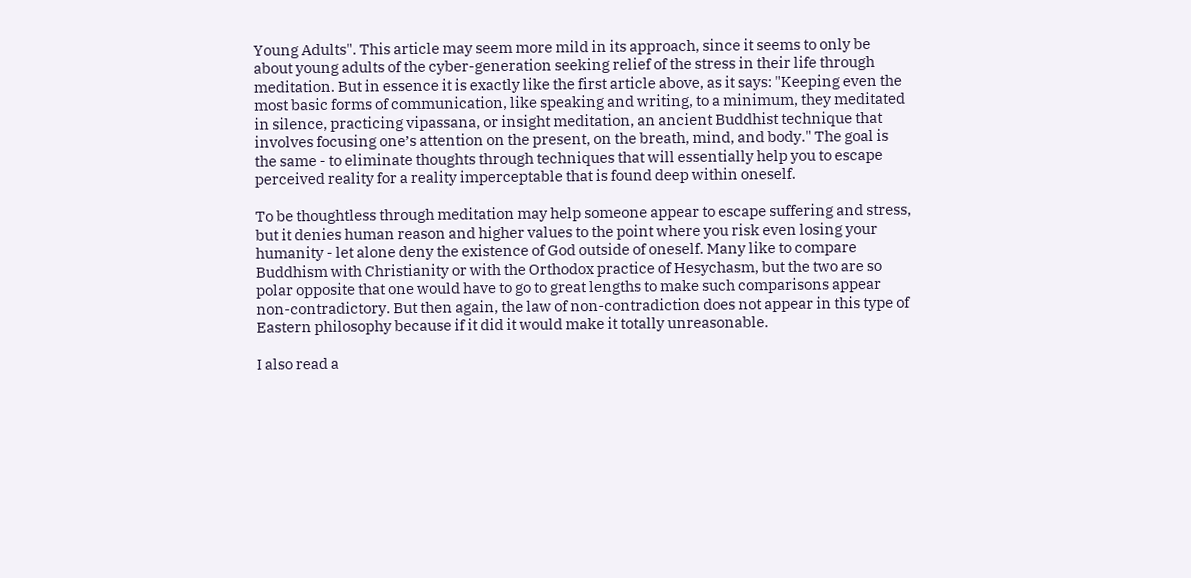Young Adults". This article may seem more mild in its approach, since it seems to only be about young adults of the cyber-generation seeking relief of the stress in their life through meditation. But in essence it is exactly like the first article above, as it says: "Keeping even the most basic forms of communication, like speaking and writing, to a minimum, they meditated in silence, practicing vipassana, or insight meditation, an ancient Buddhist technique that involves focusing one’s attention on the present, on the breath, mind, and body." The goal is the same - to eliminate thoughts through techniques that will essentially help you to escape perceived reality for a reality imperceptable that is found deep within oneself.

To be thoughtless through meditation may help someone appear to escape suffering and stress, but it denies human reason and higher values to the point where you risk even losing your humanity - let alone deny the existence of God outside of oneself. Many like to compare Buddhism with Christianity or with the Orthodox practice of Hesychasm, but the two are so polar opposite that one would have to go to great lengths to make such comparisons appear non-contradictory. But then again, the law of non-contradiction does not appear in this type of Eastern philosophy because if it did it would make it totally unreasonable.

I also read a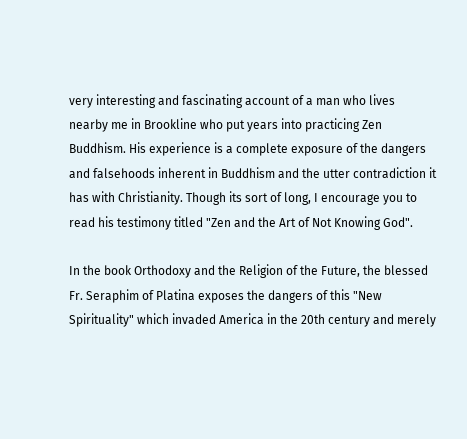very interesting and fascinating account of a man who lives nearby me in Brookline who put years into practicing Zen Buddhism. His experience is a complete exposure of the dangers and falsehoods inherent in Buddhism and the utter contradiction it has with Christianity. Though its sort of long, I encourage you to read his testimony titled "Zen and the Art of Not Knowing God".

In the book Orthodoxy and the Religion of the Future, the blessed Fr. Seraphim of Platina exposes the dangers of this "New Spirituality" which invaded America in the 20th century and merely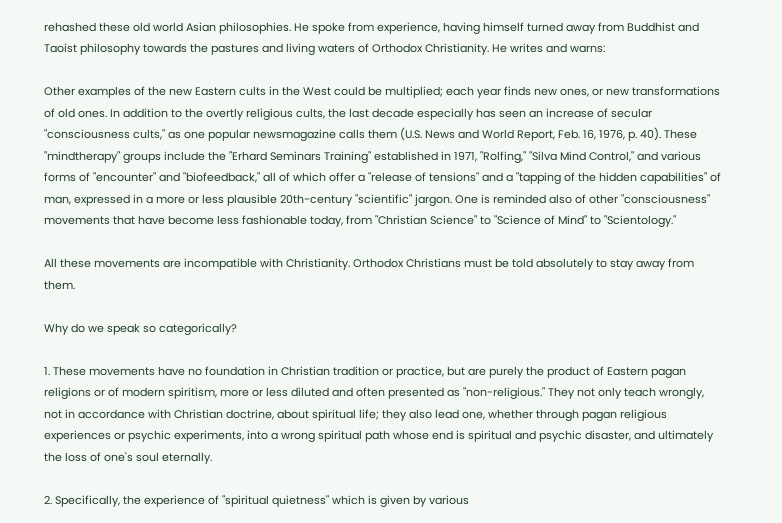rehashed these old world Asian philosophies. He spoke from experience, having himself turned away from Buddhist and Taoist philosophy towards the pastures and living waters of Orthodox Christianity. He writes and warns:

Other examples of the new Eastern cults in the West could be multiplied; each year finds new ones, or new transformations of old ones. In addition to the overtly religious cults, the last decade especially has seen an increase of secular "consciousness cults," as one popular newsmagazine calls them (U.S. News and World Report, Feb. 16, 1976, p. 40). These "mindtherapy" groups include the "Erhard Seminars Training" established in 1971, "Rolfing," "Silva Mind Control," and various forms of "encounter" and "biofeedback," all of which offer a "release of tensions" and a "tapping of the hidden capabilities" of man, expressed in a more or less plausible 20th-century "scientific" jargon. One is reminded also of other "consciousness" movements that have become less fashionable today, from "Christian Science" to "Science of Mind" to "Scientology."

All these movements are incompatible with Christianity. Orthodox Christians must be told absolutely to stay away from them.

Why do we speak so categorically?

1. These movements have no foundation in Christian tradition or practice, but are purely the product of Eastern pagan religions or of modern spiritism, more or less diluted and often presented as "non-religious." They not only teach wrongly, not in accordance with Christian doctrine, about spiritual life; they also lead one, whether through pagan religious experiences or psychic experiments, into a wrong spiritual path whose end is spiritual and psychic disaster, and ultimately the loss of one's soul eternally.

2. Specifically, the experience of "spiritual quietness" which is given by various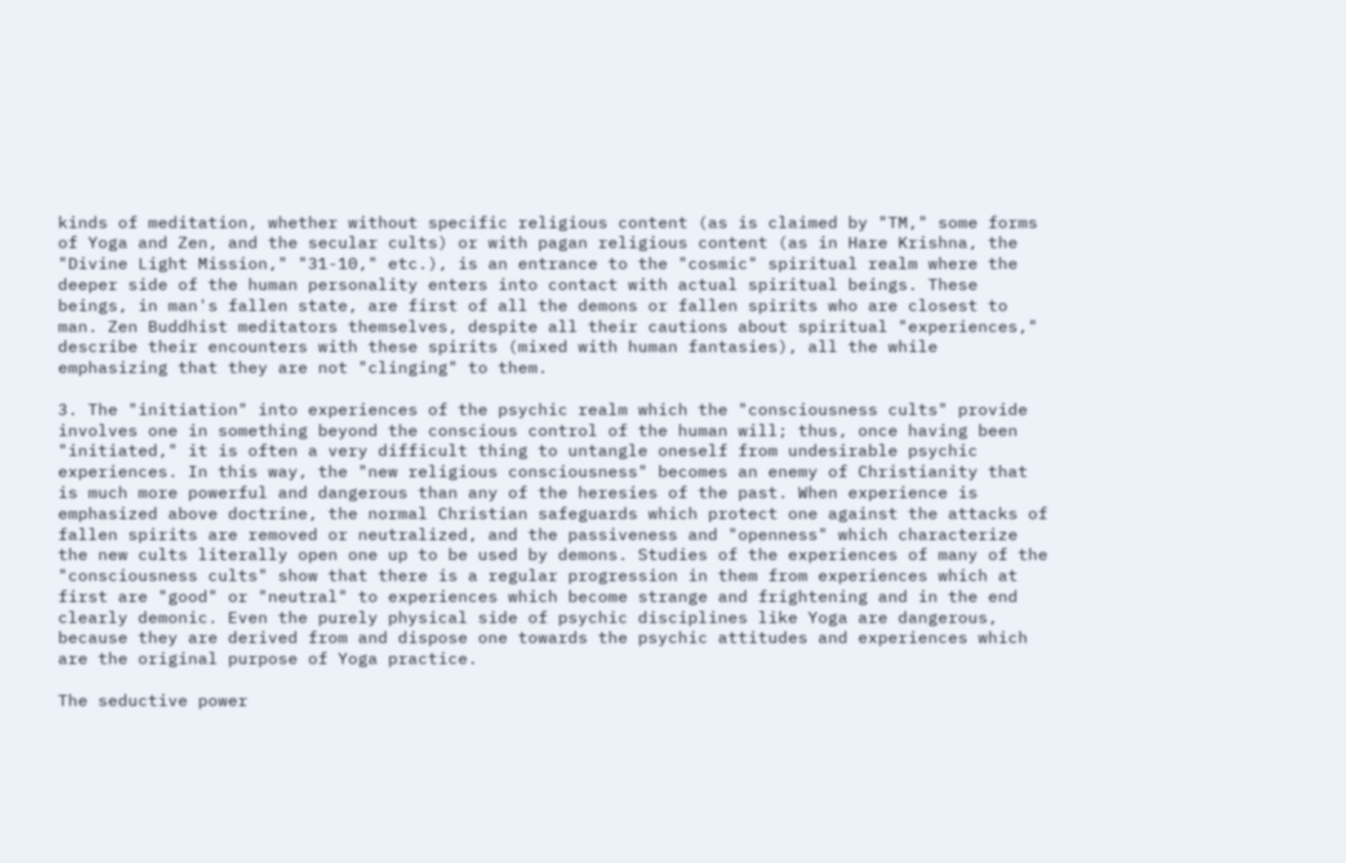kinds of meditation, whether without specific religious content (as is claimed by "TM," some forms of Yoga and Zen, and the secular cults) or with pagan religious content (as in Hare Krishna, the "Divine Light Mission," "31-10," etc.), is an entrance to the "cosmic" spiritual realm where the deeper side of the human personality enters into contact with actual spiritual beings. These beings, in man's fallen state, are first of all the demons or fallen spirits who are closest to man. Zen Buddhist meditators themselves, despite all their cautions about spiritual "experiences," describe their encounters with these spirits (mixed with human fantasies), all the while emphasizing that they are not "clinging" to them.

3. The "initiation" into experiences of the psychic realm which the "consciousness cults" provide involves one in something beyond the conscious control of the human will; thus, once having been "initiated," it is often a very difficult thing to untangle oneself from undesirable psychic experiences. In this way, the "new religious consciousness" becomes an enemy of Christianity that is much more powerful and dangerous than any of the heresies of the past. When experience is emphasized above doctrine, the normal Christian safeguards which protect one against the attacks of fallen spirits are removed or neutralized, and the passiveness and "openness" which characterize the new cults literally open one up to be used by demons. Studies of the experiences of many of the "consciousness cults" show that there is a regular progression in them from experiences which at first are "good" or "neutral" to experiences which become strange and frightening and in the end clearly demonic. Even the purely physical side of psychic disciplines like Yoga are dangerous, because they are derived from and dispose one towards the psychic attitudes and experiences which are the original purpose of Yoga practice.

The seductive power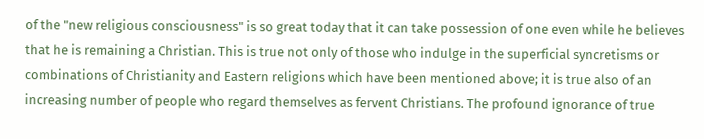of the "new religious consciousness" is so great today that it can take possession of one even while he believes that he is remaining a Christian. This is true not only of those who indulge in the superficial syncretisms or combinations of Christianity and Eastern religions which have been mentioned above; it is true also of an increasing number of people who regard themselves as fervent Christians. The profound ignorance of true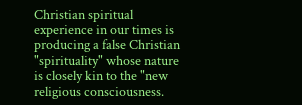Christian spiritual experience in our times is producing a false Christian "spirituality" whose nature is closely kin to the "new religious consciousness.